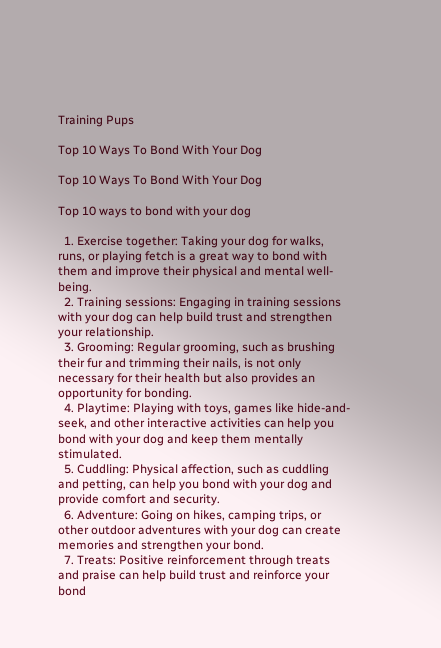Training Pups

Top 10 Ways To Bond With Your Dog

Top 10 Ways To Bond With Your Dog

Top 10 ways to bond with your dog

  1. Exercise together: Taking your dog for walks, runs, or playing fetch is a great way to bond with them and improve their physical and mental well-being.
  2. Training sessions: Engaging in training sessions with your dog can help build trust and strengthen your relationship.
  3. Grooming: Regular grooming, such as brushing their fur and trimming their nails, is not only necessary for their health but also provides an opportunity for bonding.
  4. Playtime: Playing with toys, games like hide-and-seek, and other interactive activities can help you bond with your dog and keep them mentally stimulated.
  5. Cuddling: Physical affection, such as cuddling and petting, can help you bond with your dog and provide comfort and security.
  6. Adventure: Going on hikes, camping trips, or other outdoor adventures with your dog can create memories and strengthen your bond.
  7. Treats: Positive reinforcement through treats and praise can help build trust and reinforce your bond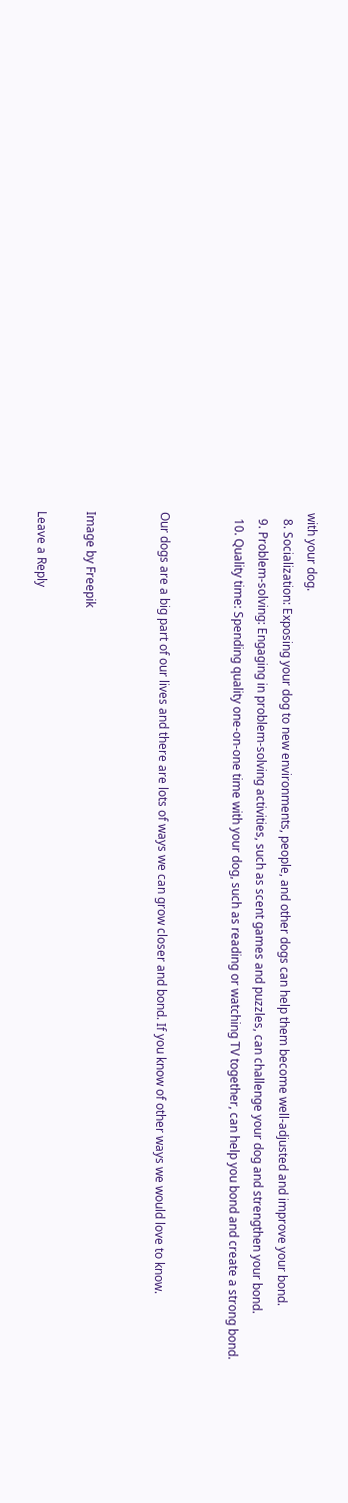with your dog.
  8. Socialization: Exposing your dog to new environments, people, and other dogs can help them become well-adjusted and improve your bond.
  9. Problem-solving: Engaging in problem-solving activities, such as scent games and puzzles, can challenge your dog and strengthen your bond.
  10. Quality time: Spending quality one-on-one time with your dog, such as reading or watching TV together, can help you bond and create a strong bond.


Our dogs are a big part of our lives and there are lots of ways we can grow closer and bond. If you know of other ways we would love to know.


Image by Freepik

Leave a Reply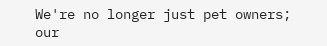We're no longer just pet owners; our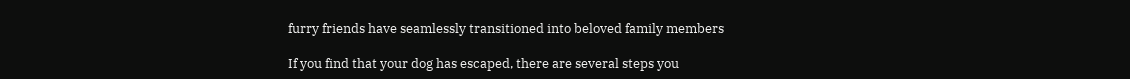furry friends have seamlessly transitioned into beloved family members

If you find that your dog has escaped, there are several steps you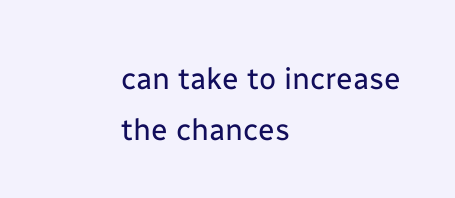can take to increase the chances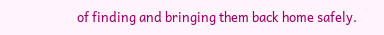of finding and bringing them back home safely.